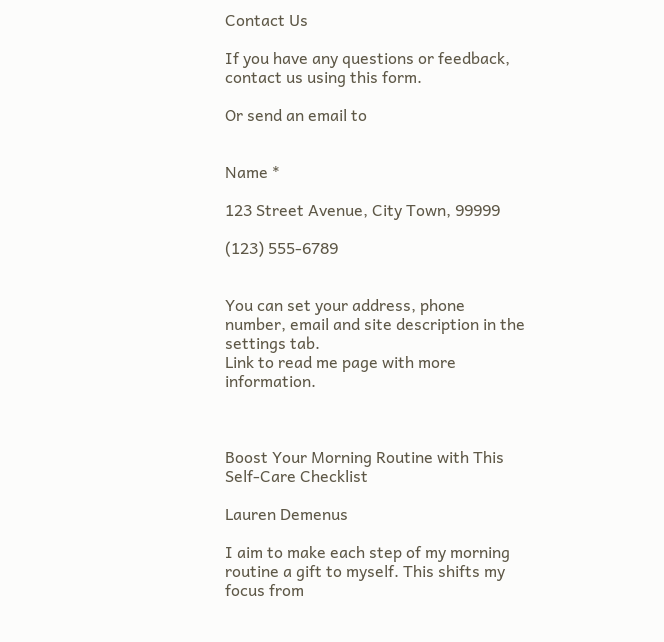Contact Us

If you have any questions or feedback, contact us using this form.

Or send an email to


Name *

123 Street Avenue, City Town, 99999

(123) 555-6789


You can set your address, phone number, email and site description in the settings tab.
Link to read me page with more information.



Boost Your Morning Routine with This Self-Care Checklist

Lauren Demenus

I aim to make each step of my morning routine a gift to myself. This shifts my focus from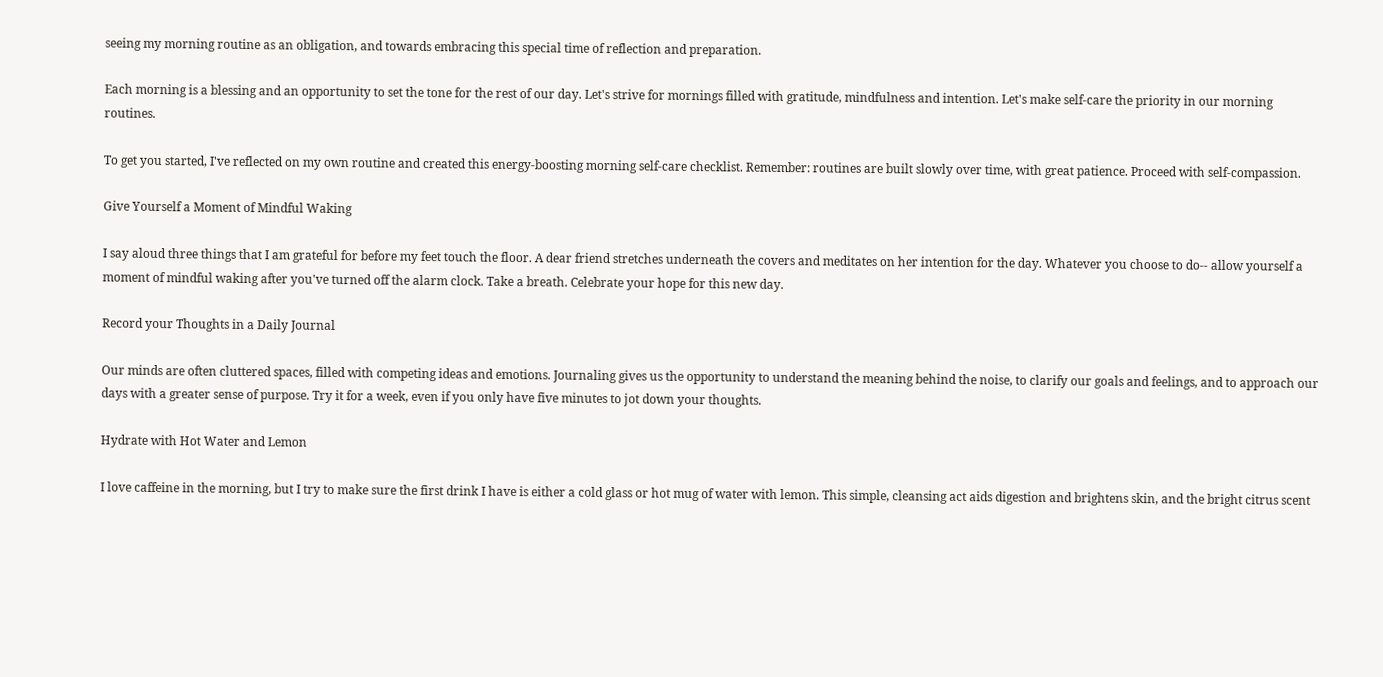seeing my morning routine as an obligation, and towards embracing this special time of reflection and preparation.

Each morning is a blessing and an opportunity to set the tone for the rest of our day. Let's strive for mornings filled with gratitude, mindfulness and intention. Let's make self-care the priority in our morning routines.

To get you started, I've reflected on my own routine and created this energy-boosting morning self-care checklist. Remember: routines are built slowly over time, with great patience. Proceed with self-compassion.

Give Yourself a Moment of Mindful Waking

I say aloud three things that I am grateful for before my feet touch the floor. A dear friend stretches underneath the covers and meditates on her intention for the day. Whatever you choose to do-- allow yourself a moment of mindful waking after you've turned off the alarm clock. Take a breath. Celebrate your hope for this new day.

Record your Thoughts in a Daily Journal

Our minds are often cluttered spaces, filled with competing ideas and emotions. Journaling gives us the opportunity to understand the meaning behind the noise, to clarify our goals and feelings, and to approach our days with a greater sense of purpose. Try it for a week, even if you only have five minutes to jot down your thoughts.

Hydrate with Hot Water and Lemon

I love caffeine in the morning, but I try to make sure the first drink I have is either a cold glass or hot mug of water with lemon. This simple, cleansing act aids digestion and brightens skin, and the bright citrus scent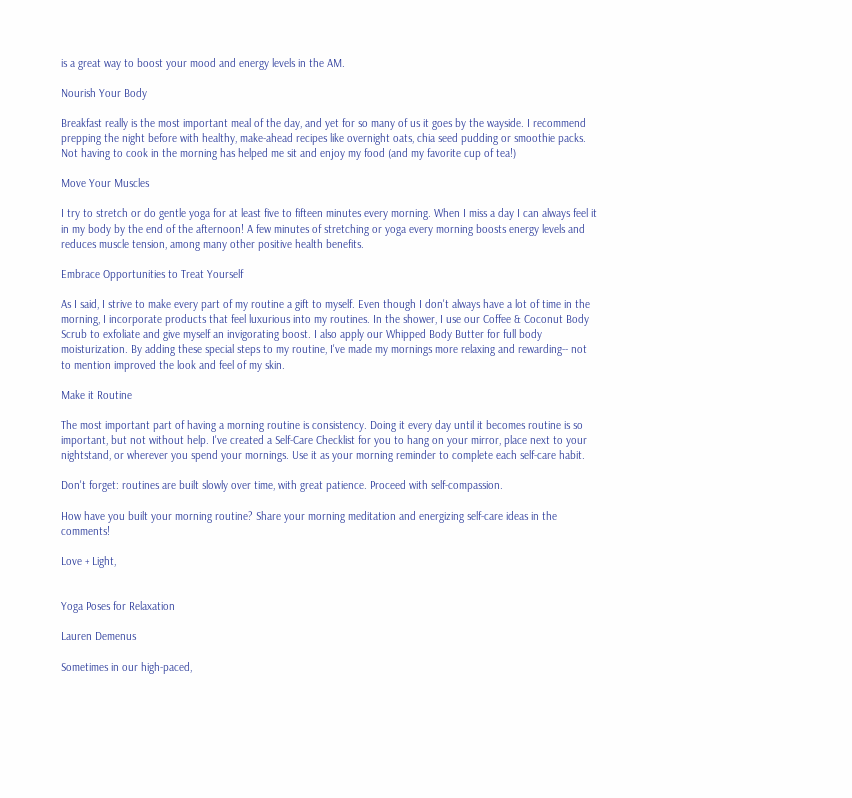is a great way to boost your mood and energy levels in the AM.

Nourish Your Body

Breakfast really is the most important meal of the day, and yet for so many of us it goes by the wayside. I recommend prepping the night before with healthy, make-ahead recipes like overnight oats, chia seed pudding or smoothie packs. Not having to cook in the morning has helped me sit and enjoy my food (and my favorite cup of tea!)

Move Your Muscles

I try to stretch or do gentle yoga for at least five to fifteen minutes every morning. When I miss a day I can always feel it in my body by the end of the afternoon! A few minutes of stretching or yoga every morning boosts energy levels and reduces muscle tension, among many other positive health benefits.

Embrace Opportunities to Treat Yourself

As I said, I strive to make every part of my routine a gift to myself. Even though I don't always have a lot of time in the morning, I incorporate products that feel luxurious into my routines. In the shower, I use our Coffee & Coconut Body Scrub to exfoliate and give myself an invigorating boost. I also apply our Whipped Body Butter for full body moisturization. By adding these special steps to my routine, I've made my mornings more relaxing and rewarding-- not to mention improved the look and feel of my skin.

Make it Routine

The most important part of having a morning routine is consistency. Doing it every day until it becomes routine is so important, but not without help. I've created a Self-Care Checklist for you to hang on your mirror, place next to your nightstand, or wherever you spend your mornings. Use it as your morning reminder to complete each self-care habit.

Don't forget: routines are built slowly over time, with great patience. Proceed with self-compassion.

How have you built your morning routine? Share your morning meditation and energizing self-care ideas in the comments!

Love + Light,


Yoga Poses for Relaxation

Lauren Demenus

Sometimes in our high-paced,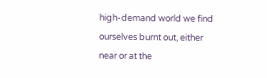high-demand world we find ourselves burnt out, either near or at the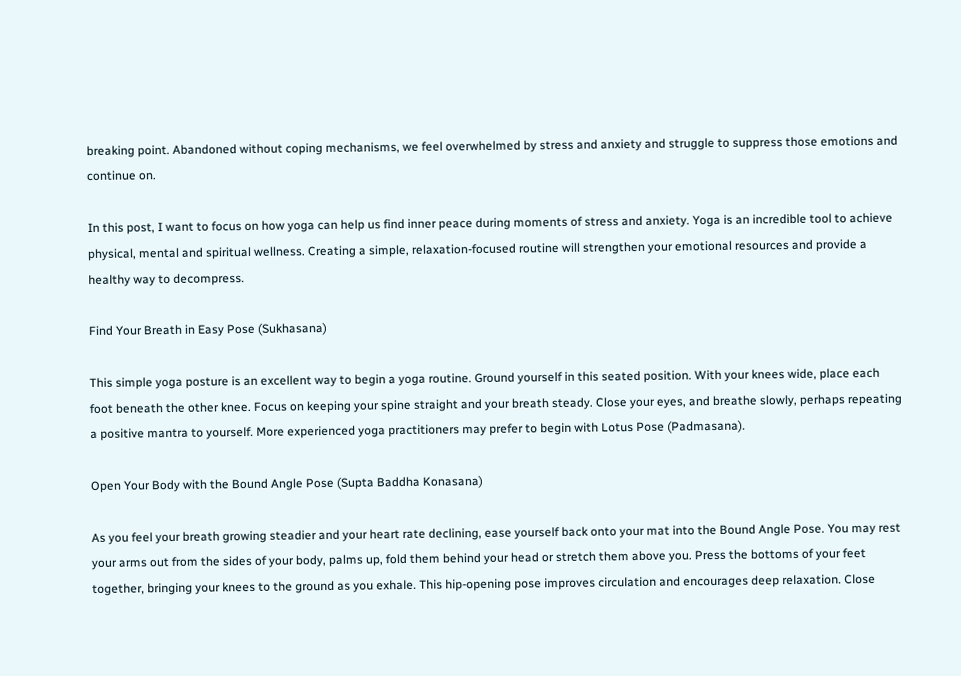breaking point. Abandoned without coping mechanisms, we feel overwhelmed by stress and anxiety and struggle to suppress those emotions and continue on.

In this post, I want to focus on how yoga can help us find inner peace during moments of stress and anxiety. Yoga is an incredible tool to achieve physical, mental and spiritual wellness. Creating a simple, relaxation-focused routine will strengthen your emotional resources and provide a healthy way to decompress.

Find Your Breath in Easy Pose (Sukhasana)

This simple yoga posture is an excellent way to begin a yoga routine. Ground yourself in this seated position. With your knees wide, place each foot beneath the other knee. Focus on keeping your spine straight and your breath steady. Close your eyes, and breathe slowly, perhaps repeating a positive mantra to yourself. More experienced yoga practitioners may prefer to begin with Lotus Pose (Padmasana).

Open Your Body with the Bound Angle Pose (Supta Baddha Konasana)

As you feel your breath growing steadier and your heart rate declining, ease yourself back onto your mat into the Bound Angle Pose. You may rest your arms out from the sides of your body, palms up, fold them behind your head or stretch them above you. Press the bottoms of your feet together, bringing your knees to the ground as you exhale. This hip-opening pose improves circulation and encourages deep relaxation. Close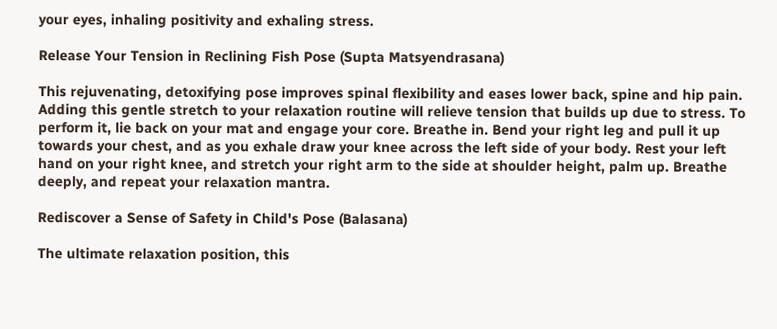your eyes, inhaling positivity and exhaling stress.

Release Your Tension in Reclining Fish Pose (Supta Matsyendrasana)

This rejuvenating, detoxifying pose improves spinal flexibility and eases lower back, spine and hip pain. Adding this gentle stretch to your relaxation routine will relieve tension that builds up due to stress. To perform it, lie back on your mat and engage your core. Breathe in. Bend your right leg and pull it up towards your chest, and as you exhale draw your knee across the left side of your body. Rest your left hand on your right knee, and stretch your right arm to the side at shoulder height, palm up. Breathe deeply, and repeat your relaxation mantra.

Rediscover a Sense of Safety in Child's Pose (Balasana)

The ultimate relaxation position, this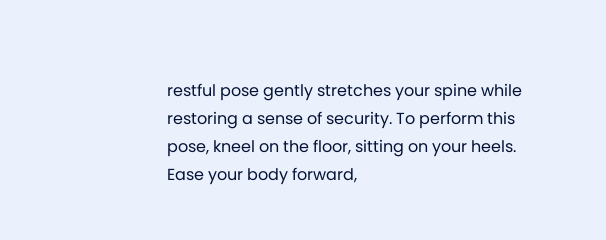restful pose gently stretches your spine while restoring a sense of security. To perform this pose, kneel on the floor, sitting on your heels. Ease your body forward,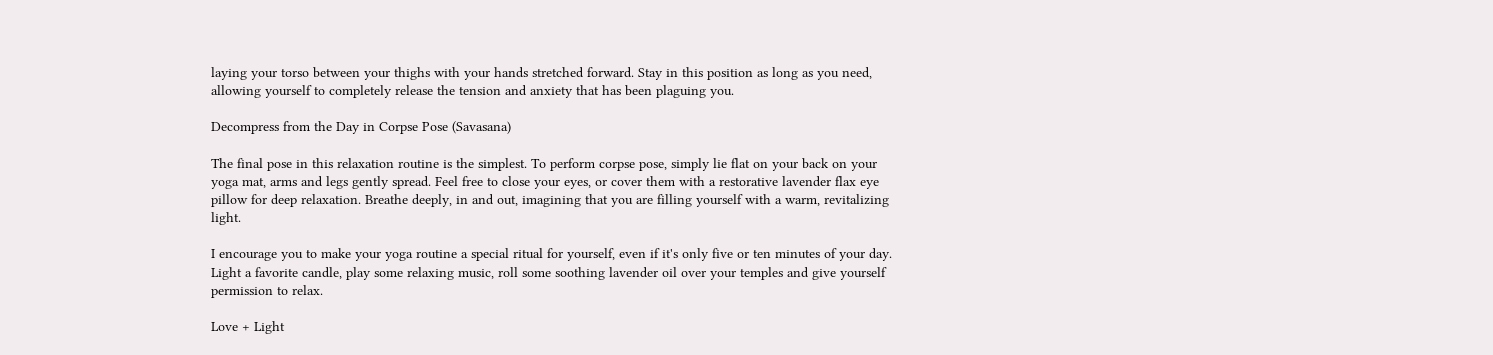laying your torso between your thighs with your hands stretched forward. Stay in this position as long as you need, allowing yourself to completely release the tension and anxiety that has been plaguing you.

Decompress from the Day in Corpse Pose (Savasana)

The final pose in this relaxation routine is the simplest. To perform corpse pose, simply lie flat on your back on your yoga mat, arms and legs gently spread. Feel free to close your eyes, or cover them with a restorative lavender flax eye pillow for deep relaxation. Breathe deeply, in and out, imagining that you are filling yourself with a warm, revitalizing light.

I encourage you to make your yoga routine a special ritual for yourself, even if it's only five or ten minutes of your day. Light a favorite candle, play some relaxing music, roll some soothing lavender oil over your temples and give yourself permission to relax.

Love + Light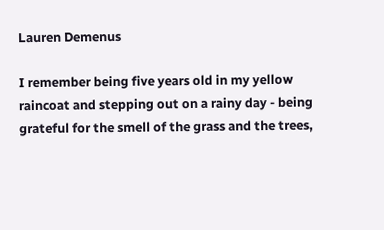Lauren Demenus

I remember being five years old in my yellow raincoat and stepping out on a rainy day - being grateful for the smell of the grass and the trees,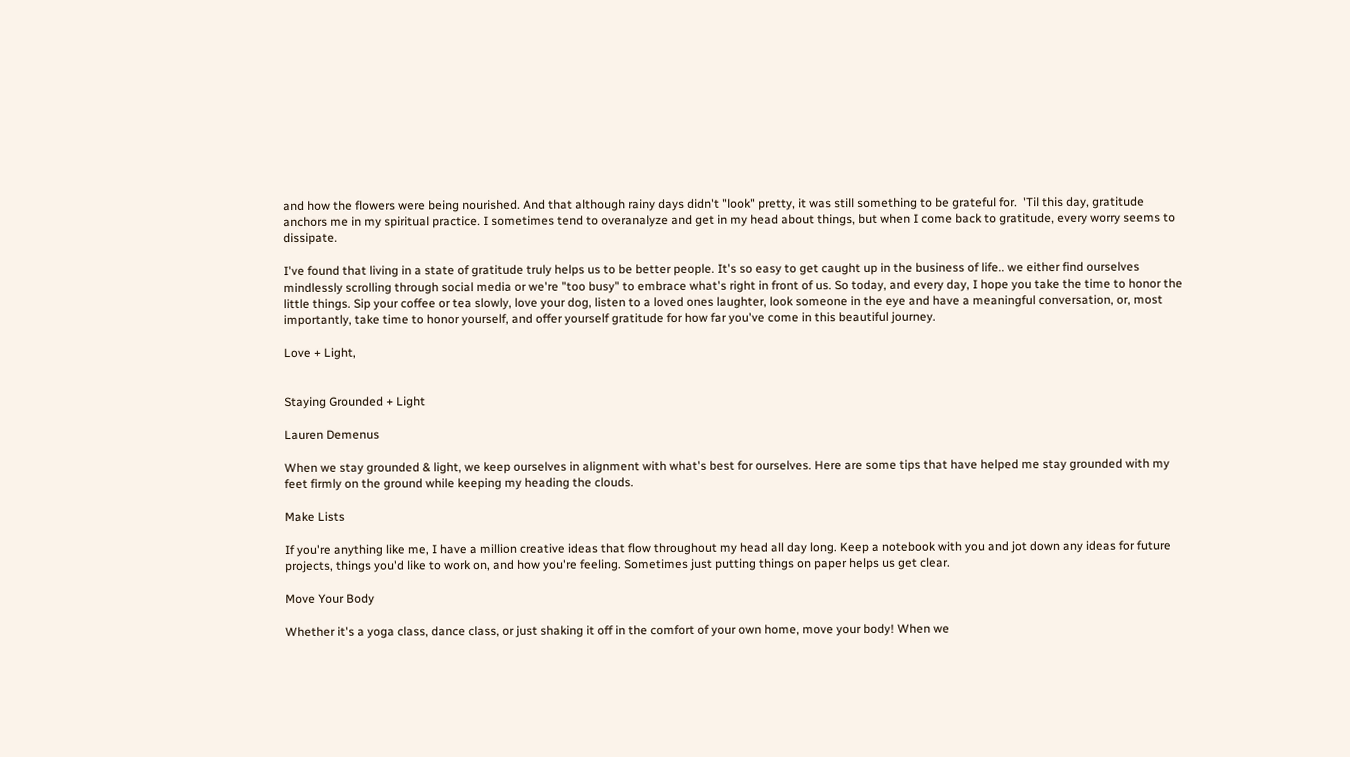and how the flowers were being nourished. And that although rainy days didn't "look" pretty, it was still something to be grateful for.  'Til this day, gratitude anchors me in my spiritual practice. I sometimes tend to overanalyze and get in my head about things, but when I come back to gratitude, every worry seems to dissipate.

I've found that living in a state of gratitude truly helps us to be better people. It's so easy to get caught up in the business of life.. we either find ourselves mindlessly scrolling through social media or we're "too busy" to embrace what's right in front of us. So today, and every day, I hope you take the time to honor the little things. Sip your coffee or tea slowly, love your dog, listen to a loved ones laughter, look someone in the eye and have a meaningful conversation, or, most importantly, take time to honor yourself, and offer yourself gratitude for how far you've come in this beautiful journey.

Love + Light,


Staying Grounded + Light

Lauren Demenus

When we stay grounded & light, we keep ourselves in alignment with what's best for ourselves. Here are some tips that have helped me stay grounded with my feet firmly on the ground while keeping my heading the clouds.

Make Lists

If you're anything like me, I have a million creative ideas that flow throughout my head all day long. Keep a notebook with you and jot down any ideas for future projects, things you'd like to work on, and how you're feeling. Sometimes just putting things on paper helps us get clear.

Move Your Body

Whether it's a yoga class, dance class, or just shaking it off in the comfort of your own home, move your body! When we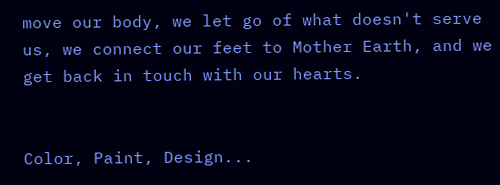move our body, we let go of what doesn't serve us, we connect our feet to Mother Earth, and we get back in touch with our hearts.


Color, Paint, Design...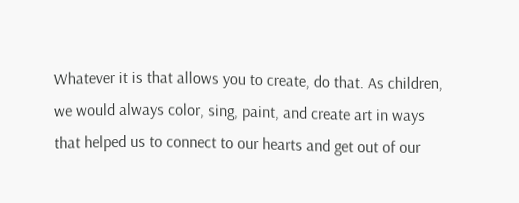Whatever it is that allows you to create, do that. As children, we would always color, sing, paint, and create art in ways that helped us to connect to our hearts and get out of our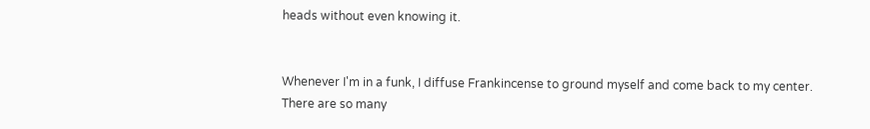heads without even knowing it.


Whenever I'm in a funk, I diffuse Frankincense to ground myself and come back to my center. There are so many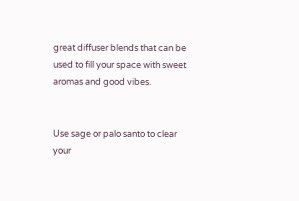great diffuser blends that can be used to fill your space with sweet aromas and good vibes.


Use sage or palo santo to clear your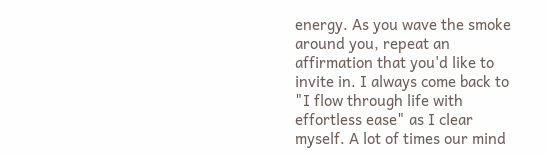energy. As you wave the smoke around you, repeat an affirmation that you'd like to invite in. I always come back to "I flow through life with effortless ease" as I clear myself. A lot of times our mind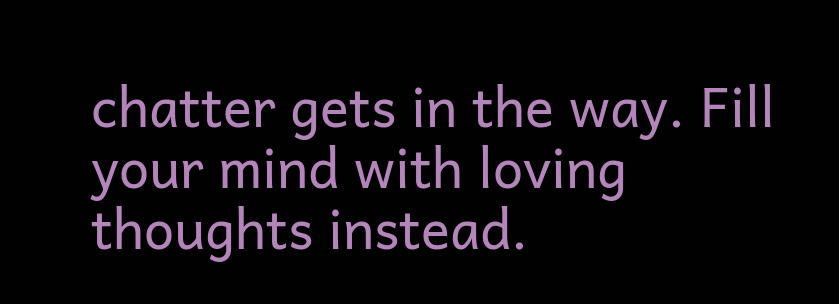chatter gets in the way. Fill your mind with loving thoughts instead.